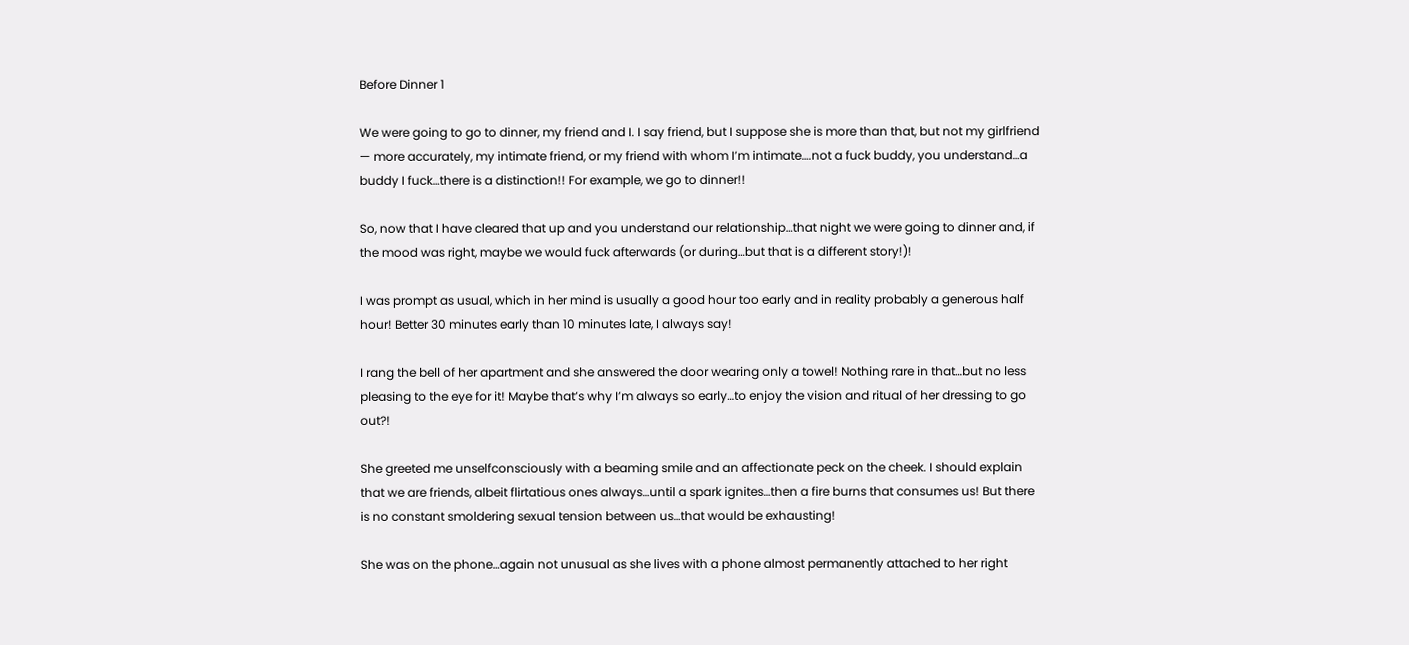Before Dinner 1

We were going to go to dinner, my friend and I. I say friend, but I suppose she is more than that, but not my girlfriend — more accurately, my intimate friend, or my friend with whom I’m intimate….not a fuck buddy, you understand…a buddy I fuck…there is a distinction!! For example, we go to dinner!!

So, now that I have cleared that up and you understand our relationship…that night we were going to dinner and, if the mood was right, maybe we would fuck afterwards (or during…but that is a different story!)!

I was prompt as usual, which in her mind is usually a good hour too early and in reality probably a generous half hour! Better 30 minutes early than 10 minutes late, I always say!

I rang the bell of her apartment and she answered the door wearing only a towel! Nothing rare in that…but no less pleasing to the eye for it! Maybe that’s why I’m always so early…to enjoy the vision and ritual of her dressing to go out?!

She greeted me unselfconsciously with a beaming smile and an affectionate peck on the cheek. I should explain that we are friends, albeit flirtatious ones always…until a spark ignites…then a fire burns that consumes us! But there is no constant smoldering sexual tension between us…that would be exhausting!

She was on the phone…again not unusual as she lives with a phone almost permanently attached to her right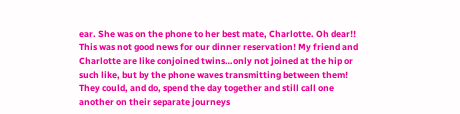ear. She was on the phone to her best mate, Charlotte. Oh dear!! This was not good news for our dinner reservation! My friend and Charlotte are like conjoined twins…only not joined at the hip or such like, but by the phone waves transmitting between them! They could, and do, spend the day together and still call one another on their separate journeys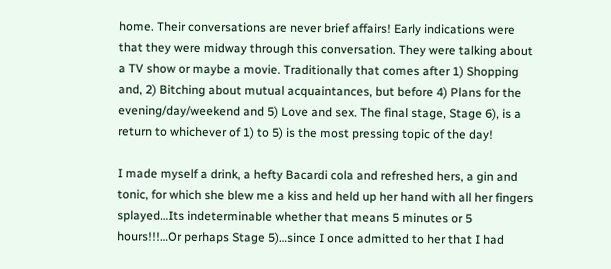home. Their conversations are never brief affairs! Early indications were that they were midway through this conversation. They were talking about a TV show or maybe a movie. Traditionally that comes after 1) Shopping and, 2) Bitching about mutual acquaintances, but before 4) Plans for the evening/day/weekend and 5) Love and sex. The final stage, Stage 6), is a return to whichever of 1) to 5) is the most pressing topic of the day!

I made myself a drink, a hefty Bacardi cola and refreshed hers, a gin and tonic, for which she blew me a kiss and held up her hand with all her fingers splayed…Its indeterminable whether that means 5 minutes or 5 hours!!!…Or perhaps Stage 5)…since I once admitted to her that I had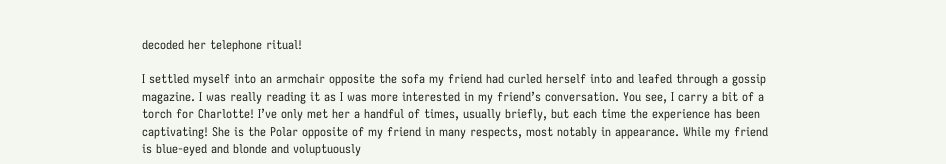decoded her telephone ritual!

I settled myself into an armchair opposite the sofa my friend had curled herself into and leafed through a gossip magazine. I was really reading it as I was more interested in my friend’s conversation. You see, I carry a bit of a torch for Charlotte! I’ve only met her a handful of times, usually briefly, but each time the experience has been captivating! She is the Polar opposite of my friend in many respects, most notably in appearance. While my friend is blue-eyed and blonde and voluptuously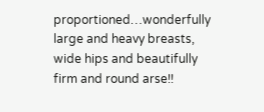proportioned…wonderfully large and heavy breasts, wide hips and beautifully firm and round arse!!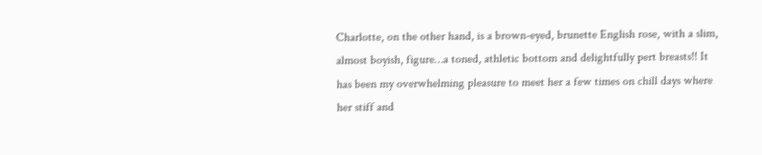Charlotte, on the other hand, is a brown-eyed, brunette English rose, with a slim, almost boyish, figure…a toned, athletic bottom and delightfully pert breasts!! It has been my overwhelming pleasure to meet her a few times on chill days where her stiff and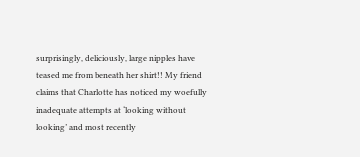surprisingly, deliciously, large nipples have teased me from beneath her shirt!! My friend claims that Charlotte has noticed my woefully inadequate attempts at ‘looking without looking’ and most recently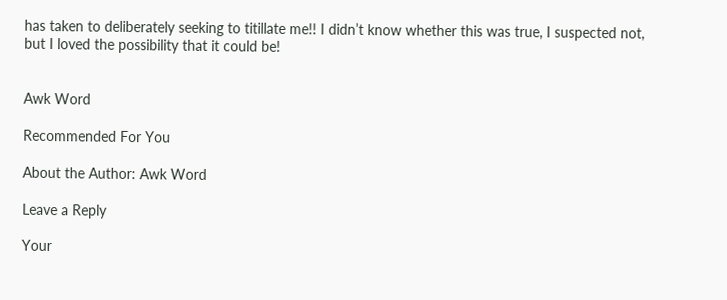has taken to deliberately seeking to titillate me!! I didn’t know whether this was true, I suspected not, but I loved the possibility that it could be!


Awk Word

Recommended For You

About the Author: Awk Word

Leave a Reply

Your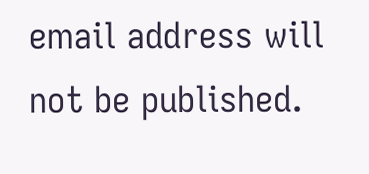email address will not be published.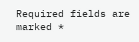Required fields are marked *